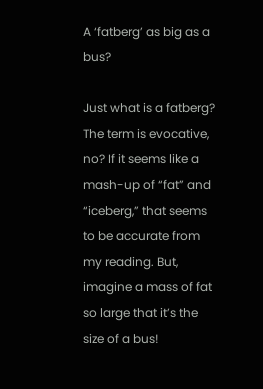A ‘fatberg’ as big as a bus?

Just what is a fatberg? The term is evocative, no? If it seems like a mash-up of “fat” and “iceberg,” that seems to be accurate from my reading. But, imagine a mass of fat so large that it’s the size of a bus!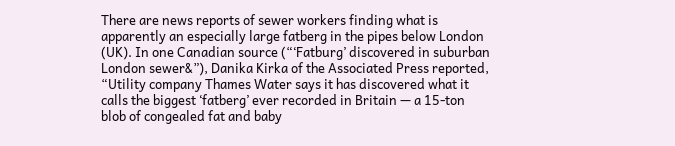There are news reports of sewer workers finding what is apparently an especially large fatberg in the pipes below London (UK). In one Canadian source (“‘Fatburg’ discovered in suburban London sewer&”), Danika Kirka of the Associated Press reported, “Utility company Thames Water says it has discovered what it calls the biggest ‘fatberg’ ever recorded in Britain — a 15-ton blob of congealed fat and baby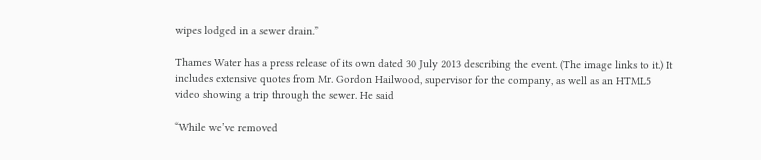wipes lodged in a sewer drain.”

Thames Water has a press release of its own dated 30 July 2013 describing the event. (The image links to it.) It includes extensive quotes from Mr. Gordon Hailwood, supervisor for the company, as well as an HTML5 video showing a trip through the sewer. He said

“While we’ve removed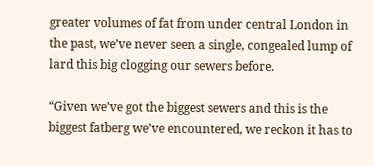greater volumes of fat from under central London in the past, we’ve never seen a single, congealed lump of lard this big clogging our sewers before.

“Given we’ve got the biggest sewers and this is the biggest fatberg we’ve encountered, we reckon it has to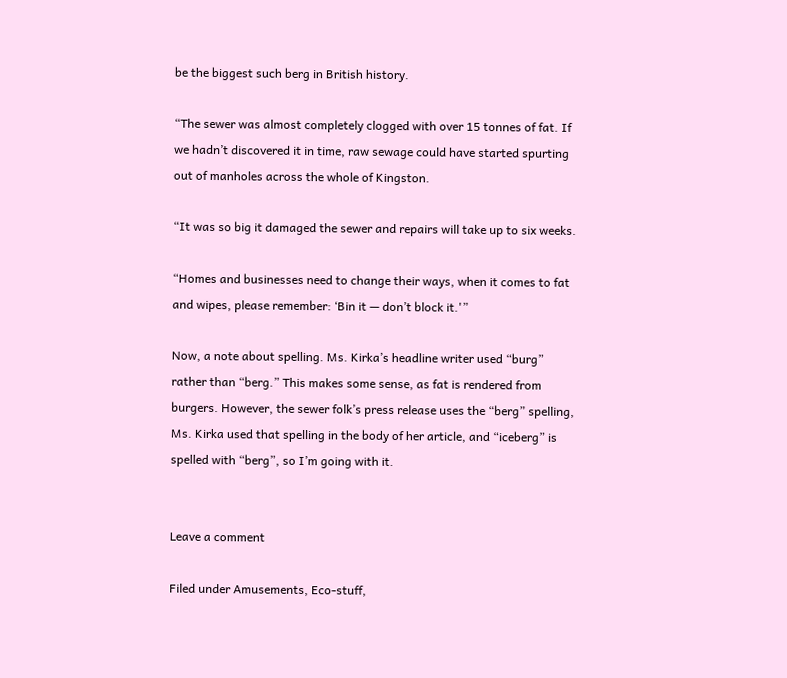be the biggest such berg in British history.

“The sewer was almost completely clogged with over 15 tonnes of fat. If we hadn’t discovered it in time, raw sewage could have started spurting out of manholes across the whole of Kingston.

“It was so big it damaged the sewer and repairs will take up to six weeks.

“Homes and businesses need to change their ways, when it comes to fat and wipes, please remember: ‘Bin it — don’t block it.'”

Now, a note about spelling. Ms. Kirka’s headline writer used “burg” rather than “berg.” This makes some sense, as fat is rendered from burgers. However, the sewer folk’s press release uses the “berg” spelling, Ms. Kirka used that spelling in the body of her article, and “iceberg” is spelled with “berg”, so I’m going with it.


Leave a comment

Filed under Amusements, Eco-stuff,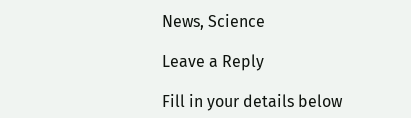News, Science

Leave a Reply

Fill in your details below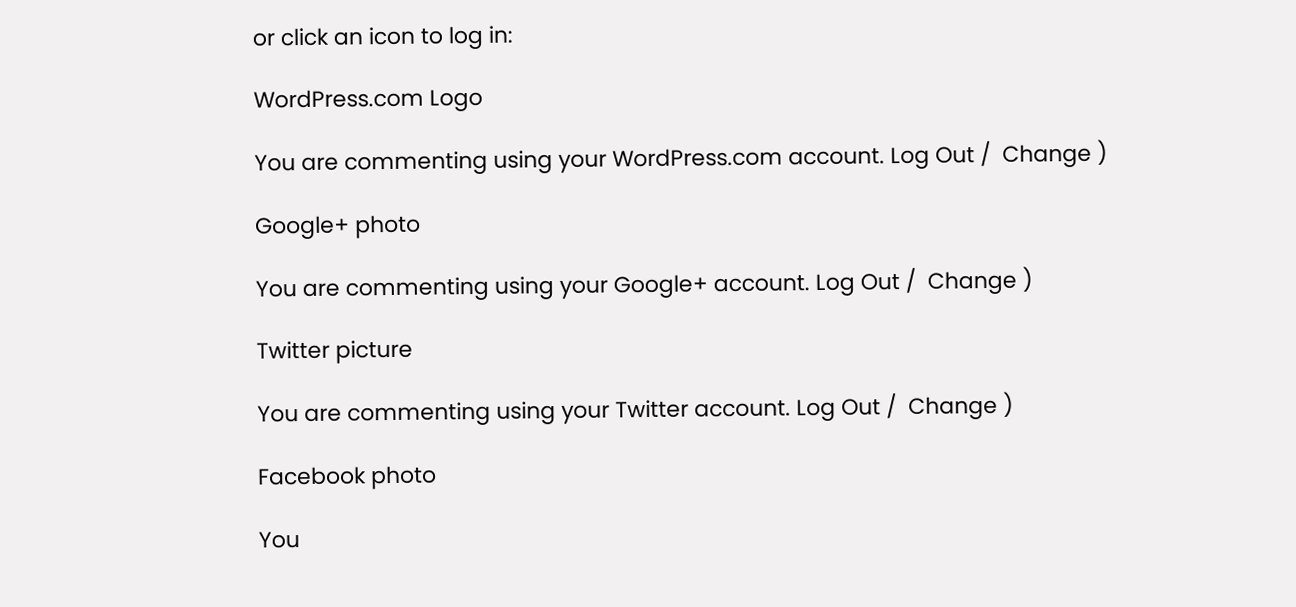or click an icon to log in:

WordPress.com Logo

You are commenting using your WordPress.com account. Log Out /  Change )

Google+ photo

You are commenting using your Google+ account. Log Out /  Change )

Twitter picture

You are commenting using your Twitter account. Log Out /  Change )

Facebook photo

You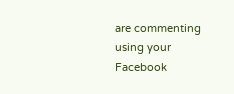are commenting using your Facebook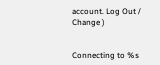account. Log Out /  Change )


Connecting to %s